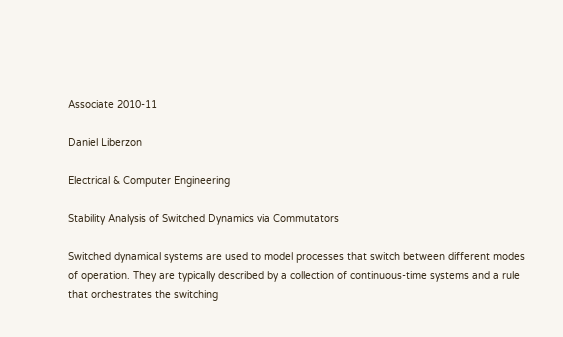Associate 2010-11

Daniel Liberzon

Electrical & Computer Engineering

Stability Analysis of Switched Dynamics via Commutators

Switched dynamical systems are used to model processes that switch between different modes of operation. They are typically described by a collection of continuous-time systems and a rule that orchestrates the switching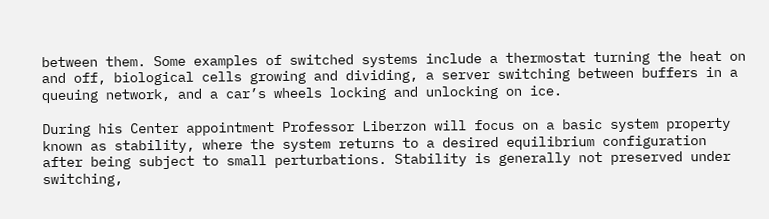between them. Some examples of switched systems include a thermostat turning the heat on and off, biological cells growing and dividing, a server switching between buffers in a queuing network, and a car’s wheels locking and unlocking on ice.

During his Center appointment Professor Liberzon will focus on a basic system property known as stability, where the system returns to a desired equilibrium configuration after being subject to small perturbations. Stability is generally not preserved under switching,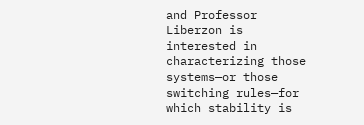and Professor Liberzon is interested in characterizing those systems—or those switching rules—for which stability is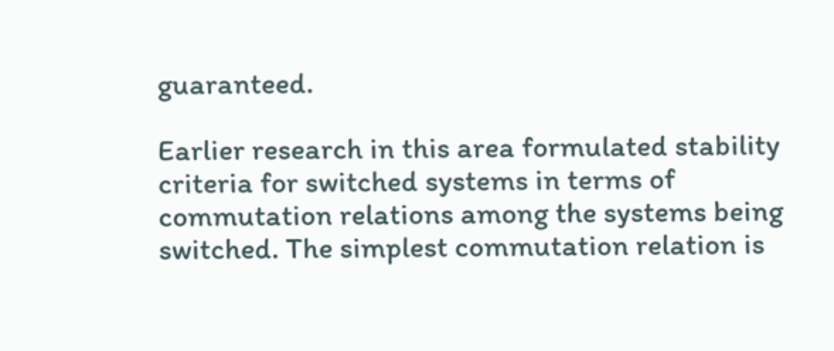guaranteed.

Earlier research in this area formulated stability criteria for switched systems in terms of commutation relations among the systems being switched. The simplest commutation relation is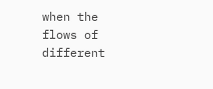when the flows of different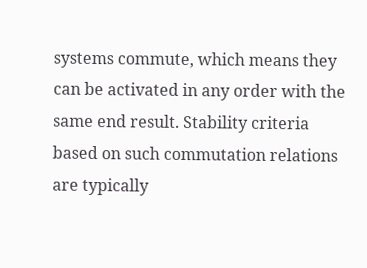systems commute, which means they can be activated in any order with the same end result. Stability criteria based on such commutation relations are typically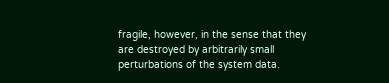fragile, however, in the sense that they are destroyed by arbitrarily small perturbations of the system data.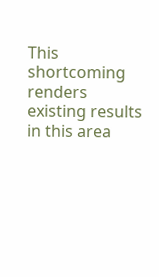This shortcoming renders existing results in this area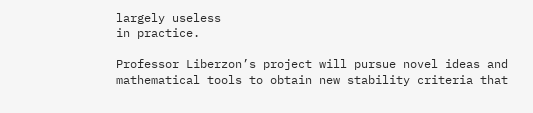largely useless
in practice.

Professor Liberzon’s project will pursue novel ideas and mathematical tools to obtain new stability criteria that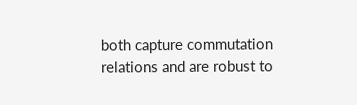both capture commutation relations and are robust to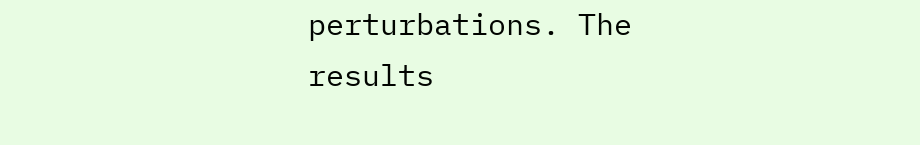perturbations. The results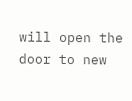will open the door to new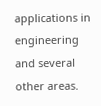applications in engineering and several other areas.